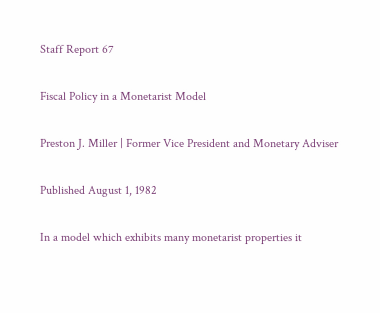Staff Report 67

Fiscal Policy in a Monetarist Model

Preston J. Miller | Former Vice President and Monetary Adviser

Published August 1, 1982

In a model which exhibits many monetarist properties it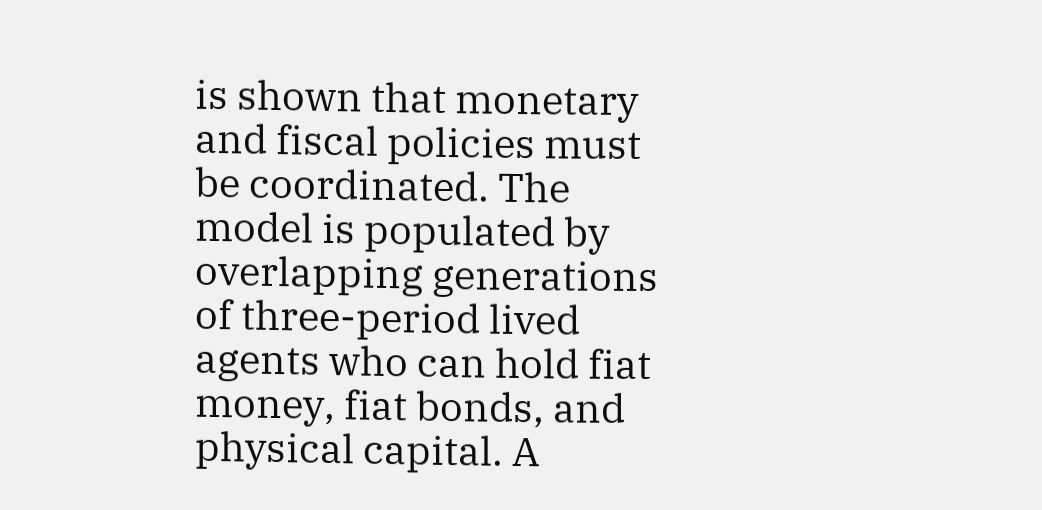is shown that monetary and fiscal policies must be coordinated. The model is populated by overlapping generations of three-period lived agents who can hold fiat money, fiat bonds, and physical capital. A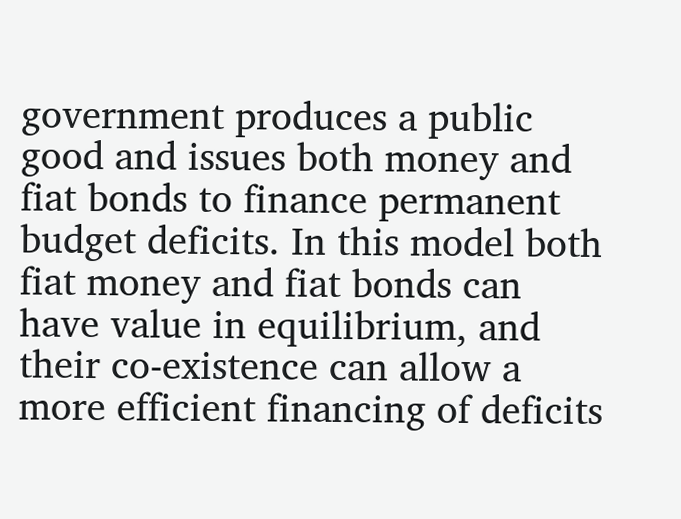government produces a public good and issues both money and fiat bonds to finance permanent budget deficits. In this model both fiat money and fiat bonds can have value in equilibrium, and their co-existence can allow a more efficient financing of deficits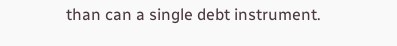than can a single debt instrument.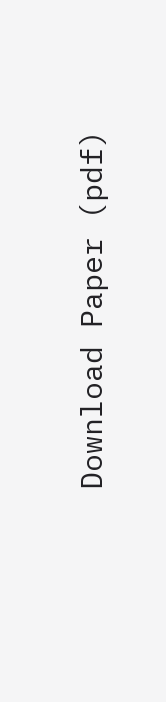Download Paper (pdf)